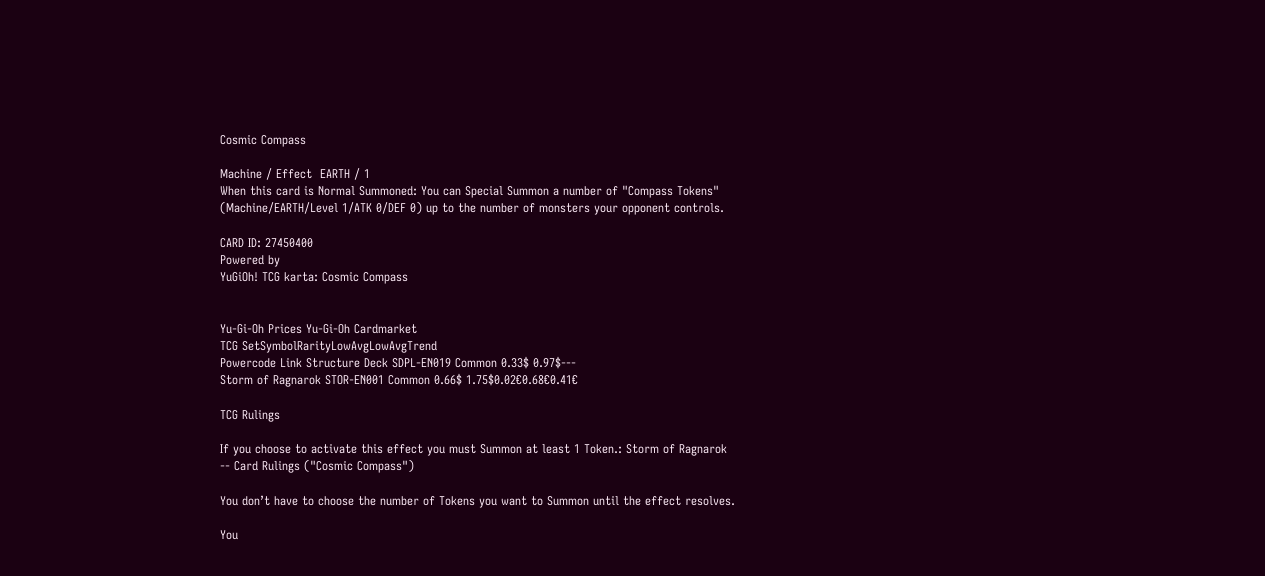Cosmic Compass

Machine / Effect  EARTH / 1
When this card is Normal Summoned: You can Special Summon a number of "Compass Tokens" (Machine/EARTH/Level 1/ATK 0/DEF 0) up to the number of monsters your opponent controls.

CARD ID: 27450400
Powered by
YuGiOh! TCG karta: Cosmic Compass


Yu-Gi-Oh Prices Yu-Gi-Oh Cardmarket
TCG SetSymbolRarityLowAvgLowAvgTrend
Powercode Link Structure Deck SDPL-EN019 Common 0.33$ 0.97$---
Storm of Ragnarok STOR-EN001 Common 0.66$ 1.75$0.02€0.68€0.41€

TCG Rulings

If you choose to activate this effect you must Summon at least 1 Token.: Storm of Ragnarok -- Card Rulings ("Cosmic Compass")

You don’t have to choose the number of Tokens you want to Summon until the effect resolves.

You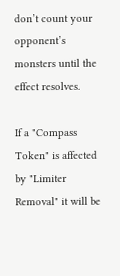don’t count your opponent’s monsters until the effect resolves.

If a "Compass Token" is affected by "Limiter Removal" it will be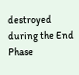destroyed during the End Phase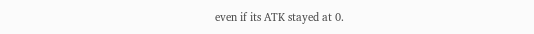even if its ATK stayed at 0.